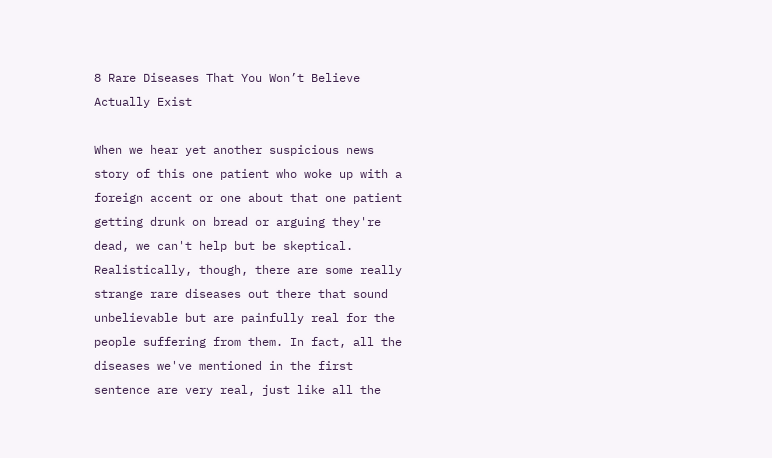8 Rare Diseases That You Won’t Believe Actually Exist

When we hear yet another suspicious news story of this one patient who woke up with a foreign accent or one about that one patient getting drunk on bread or arguing they're dead, we can't help but be skeptical. Realistically, though, there are some really strange rare diseases out there that sound unbelievable but are painfully real for the people suffering from them. In fact, all the diseases we've mentioned in the first sentence are very real, just like all the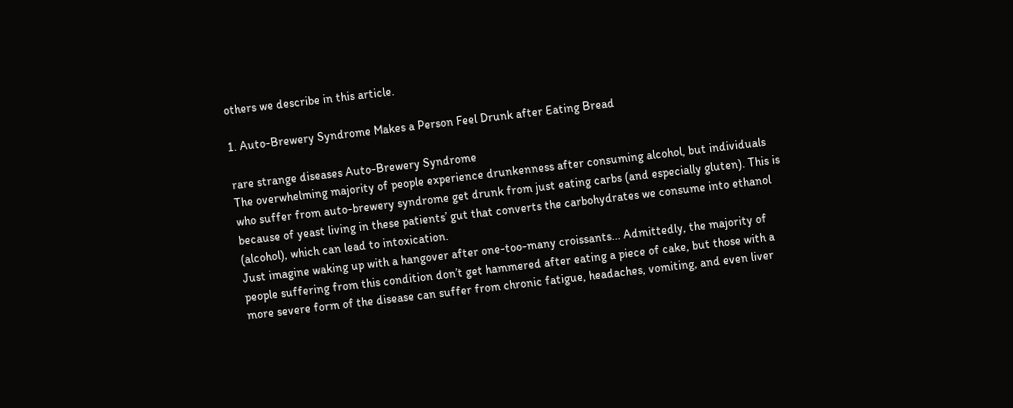others we describe in this article.

1. Auto-Brewery Syndrome Makes a Person Feel Drunk after Eating Bread

rare strange diseases Auto-Brewery Syndrome
The overwhelming majority of people experience drunkenness after consuming alcohol, but individuals who suffer from auto-brewery syndrome get drunk from just eating carbs (and especially gluten). This is because of yeast living in these patients’ gut that converts the carbohydrates we consume into ethanol (alcohol), which can lead to intoxication.
Just imagine waking up with a hangover after one-too-many croissants... Admittedly, the majority of people suffering from this condition don’t get hammered after eating a piece of cake, but those with a more severe form of the disease can suffer from chronic fatigue, headaches, vomiting, and even liver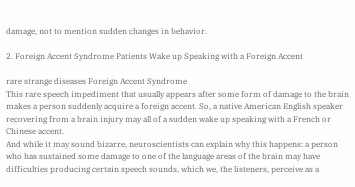damage, not to mention sudden changes in behavior.

2. Foreign Accent Syndrome Patients Wake up Speaking with a Foreign Accent

rare strange diseases Foreign Accent Syndrome
This rare speech impediment that usually appears after some form of damage to the brain makes a person suddenly acquire a foreign accent. So, a native American English speaker recovering from a brain injury may all of a sudden wake up speaking with a French or Chinese accent.
And while it may sound bizarre, neuroscientists can explain why this happens: a person who has sustained some damage to one of the language areas of the brain may have difficulties producing certain speech sounds, which we, the listeners, perceive as a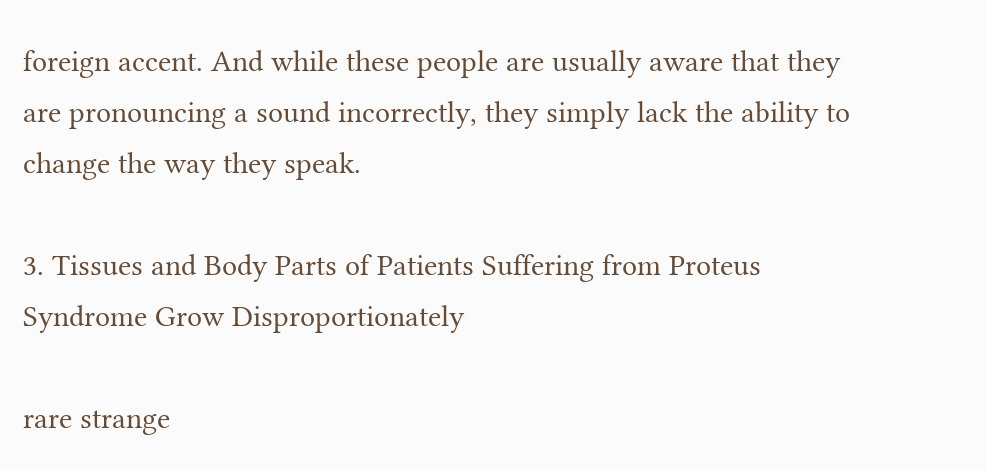foreign accent. And while these people are usually aware that they are pronouncing a sound incorrectly, they simply lack the ability to change the way they speak.

3. Tissues and Body Parts of Patients Suffering from Proteus Syndrome Grow Disproportionately

rare strange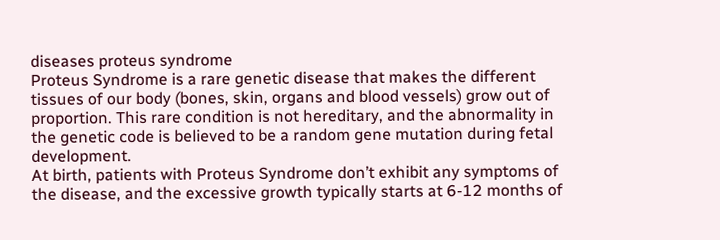diseases proteus syndrome
Proteus Syndrome is a rare genetic disease that makes the different tissues of our body (bones, skin, organs and blood vessels) grow out of proportion. This rare condition is not hereditary, and the abnormality in the genetic code is believed to be a random gene mutation during fetal development.
At birth, patients with Proteus Syndrome don’t exhibit any symptoms of the disease, and the excessive growth typically starts at 6-12 months of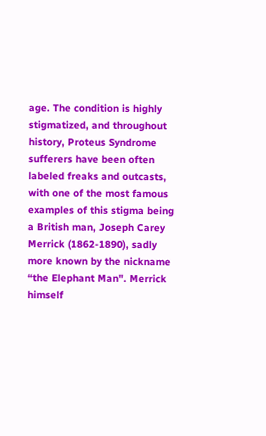age. The condition is highly stigmatized, and throughout history, Proteus Syndrome sufferers have been often labeled freaks and outcasts, with one of the most famous examples of this stigma being a British man, Joseph Carey Merrick (1862-1890), sadly more known by the nickname “the Elephant Man". Merrick himself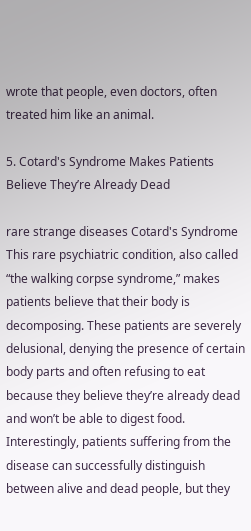wrote that people, even doctors, often treated him like an animal.

5. Cotard's Syndrome Makes Patients Believe They’re Already Dead

rare strange diseases Cotard's Syndrome
This rare psychiatric condition, also called “the walking corpse syndrome,” makes patients believe that their body is decomposing. These patients are severely delusional, denying the presence of certain body parts and often refusing to eat because they believe they’re already dead and won’t be able to digest food.
Interestingly, patients suffering from the disease can successfully distinguish between alive and dead people, but they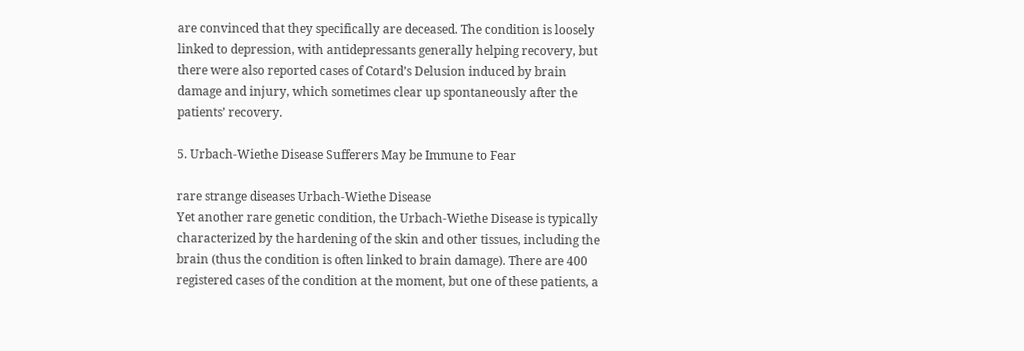are convinced that they specifically are deceased. The condition is loosely linked to depression, with antidepressants generally helping recovery, but there were also reported cases of Cotard’s Delusion induced by brain damage and injury, which sometimes clear up spontaneously after the patients’ recovery.

5. Urbach-Wiethe Disease Sufferers May be Immune to Fear

rare strange diseases Urbach-Wiethe Disease
Yet another rare genetic condition, the Urbach-Wiethe Disease is typically characterized by the hardening of the skin and other tissues, including the brain (thus the condition is often linked to brain damage). There are 400 registered cases of the condition at the moment, but one of these patients, a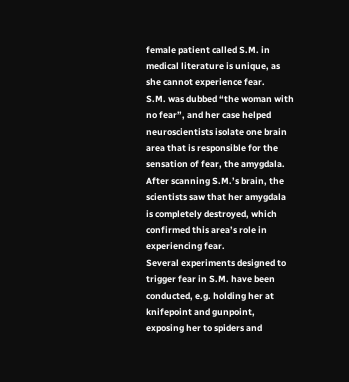female patient called S.M. in medical literature is unique, as she cannot experience fear.
S.M. was dubbed “the woman with no fear”, and her case helped neuroscientists isolate one brain area that is responsible for the sensation of fear, the amygdala. After scanning S.M.’s brain, the scientists saw that her amygdala is completely destroyed, which confirmed this area’s role in experiencing fear.
Several experiments designed to trigger fear in S.M. have been conducted, e.g. holding her at knifepoint and gunpoint, exposing her to spiders and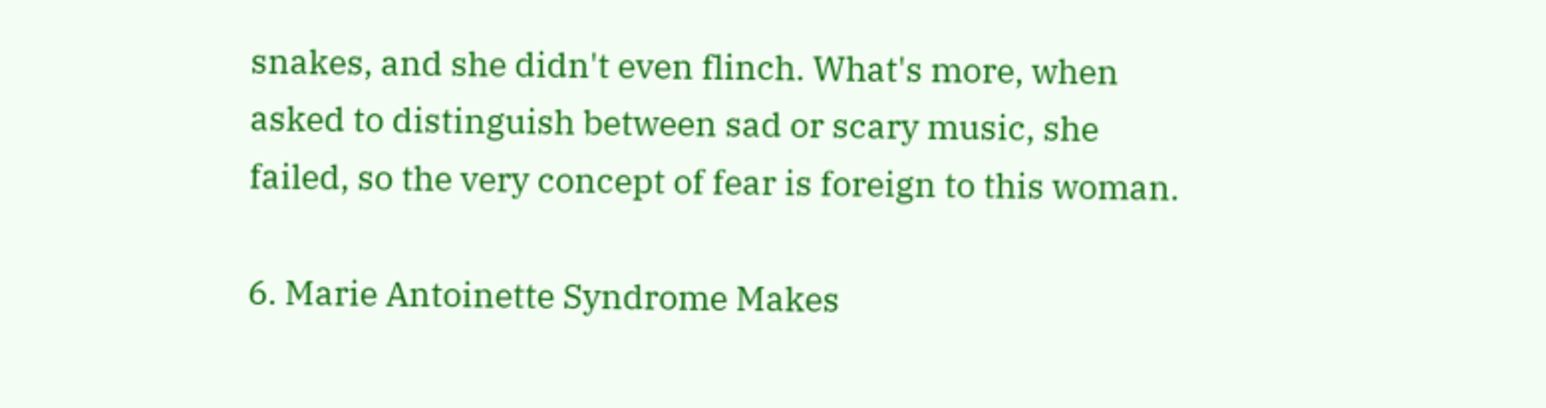snakes, and she didn't even flinch. What's more, when asked to distinguish between sad or scary music, she failed, so the very concept of fear is foreign to this woman.

6. Marie Antoinette Syndrome Makes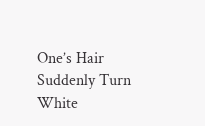One’s Hair Suddenly Turn White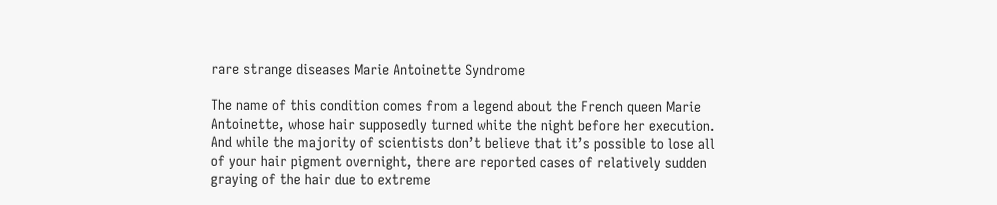rare strange diseases Marie Antoinette Syndrome

The name of this condition comes from a legend about the French queen Marie Antoinette, whose hair supposedly turned white the night before her execution. And while the majority of scientists don’t believe that it’s possible to lose all of your hair pigment overnight, there are reported cases of relatively sudden graying of the hair due to extreme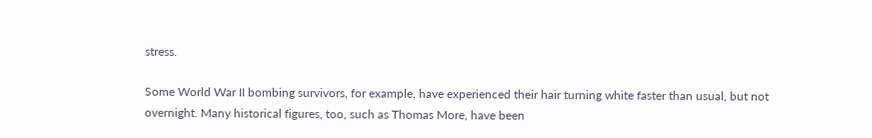stress.

Some World War II bombing survivors, for example, have experienced their hair turning white faster than usual, but not overnight. Many historical figures, too, such as Thomas More, have been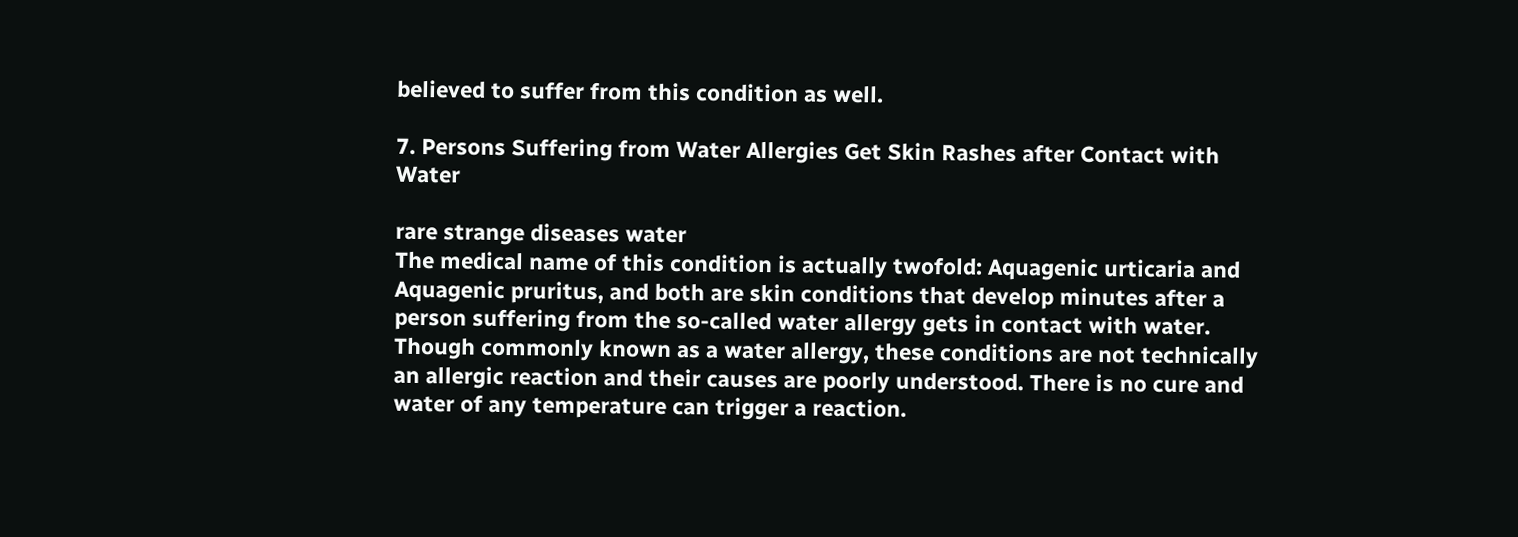believed to suffer from this condition as well.

7. Persons Suffering from Water Allergies Get Skin Rashes after Contact with Water

rare strange diseases water
The medical name of this condition is actually twofold: Aquagenic urticaria and Aquagenic pruritus, and both are skin conditions that develop minutes after a person suffering from the so-called water allergy gets in contact with water. Though commonly known as a water allergy, these conditions are not technically an allergic reaction and their causes are poorly understood. There is no cure and water of any temperature can trigger a reaction.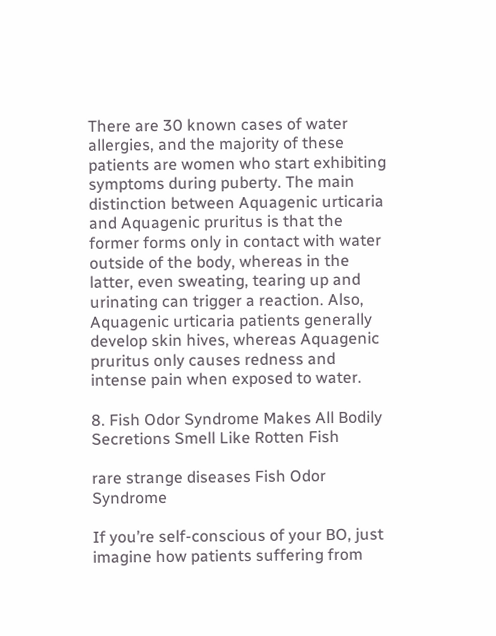There are 30 known cases of water allergies, and the majority of these patients are women who start exhibiting symptoms during puberty. The main distinction between Aquagenic urticaria and Aquagenic pruritus is that the former forms only in contact with water outside of the body, whereas in the latter, even sweating, tearing up and urinating can trigger a reaction. Also, Aquagenic urticaria patients generally develop skin hives, whereas Aquagenic pruritus only causes redness and intense pain when exposed to water.

8. Fish Odor Syndrome Makes All Bodily Secretions Smell Like Rotten Fish

rare strange diseases Fish Odor Syndrome

If you’re self-conscious of your BO, just imagine how patients suffering from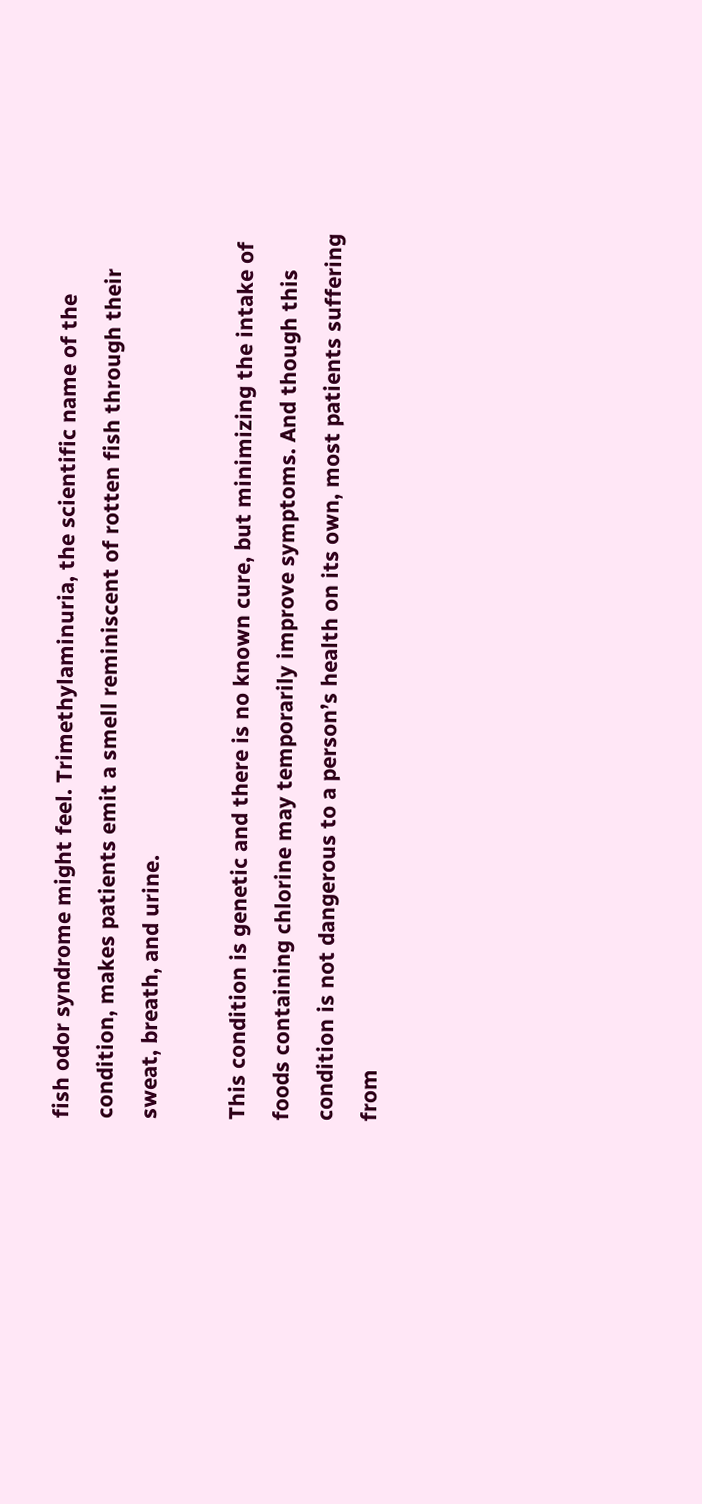fish odor syndrome might feel. Trimethylaminuria, the scientific name of the condition, makes patients emit a smell reminiscent of rotten fish through their sweat, breath, and urine.

This condition is genetic and there is no known cure, but minimizing the intake of foods containing chlorine may temporarily improve symptoms. And though this condition is not dangerous to a person’s health on its own, most patients suffering from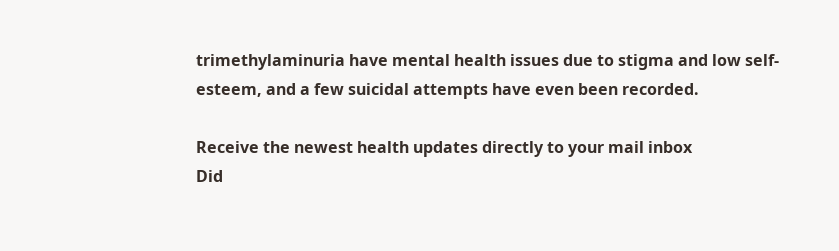trimethylaminuria have mental health issues due to stigma and low self-esteem, and a few suicidal attempts have even been recorded.

Receive the newest health updates directly to your mail inbox
Did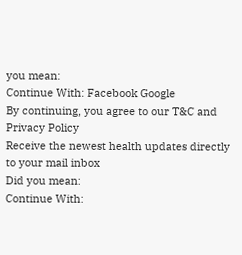you mean:
Continue With: Facebook Google
By continuing, you agree to our T&C and Privacy Policy
Receive the newest health updates directly to your mail inbox
Did you mean:
Continue With: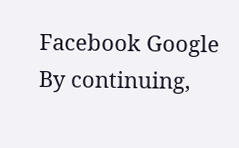Facebook Google
By continuing,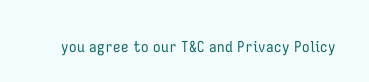you agree to our T&C and Privacy Policy